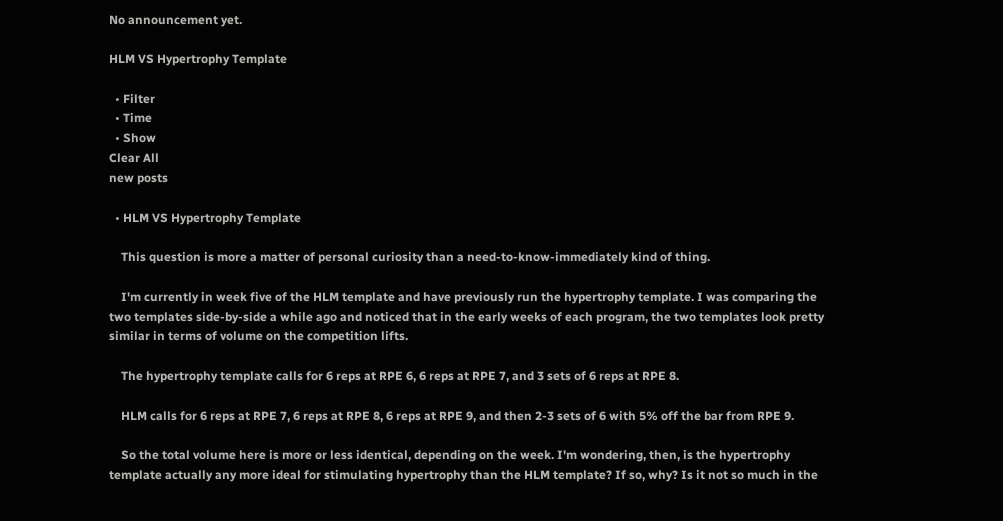No announcement yet.

HLM VS Hypertrophy Template

  • Filter
  • Time
  • Show
Clear All
new posts

  • HLM VS Hypertrophy Template

    This question is more a matter of personal curiosity than a need-to-know-immediately kind of thing.

    I'm currently in week five of the HLM template and have previously run the hypertrophy template. I was comparing the two templates side-by-side a while ago and noticed that in the early weeks of each program, the two templates look pretty similar in terms of volume on the competition lifts.

    The hypertrophy template calls for 6 reps at RPE 6, 6 reps at RPE 7, and 3 sets of 6 reps at RPE 8.

    HLM calls for 6 reps at RPE 7, 6 reps at RPE 8, 6 reps at RPE 9, and then 2-3 sets of 6 with 5% off the bar from RPE 9.

    So the total volume here is more or less identical, depending on the week. I'm wondering, then, is the hypertrophy template actually any more ideal for stimulating hypertrophy than the HLM template? If so, why? Is it not so much in the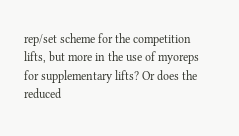rep/set scheme for the competition lifts, but more in the use of myoreps for supplementary lifts? Or does the reduced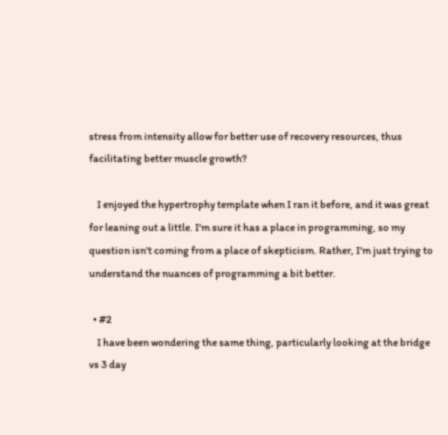stress from intensity allow for better use of recovery resources, thus facilitating better muscle growth?

    I enjoyed the hypertrophy template when I ran it before, and it was great for leaning out a little. I'm sure it has a place in programming, so my question isn't coming from a place of skepticism. Rather, I'm just trying to understand the nuances of programming a bit better.

  • #2
    I have been wondering the same thing, particularly looking at the bridge vs 3 day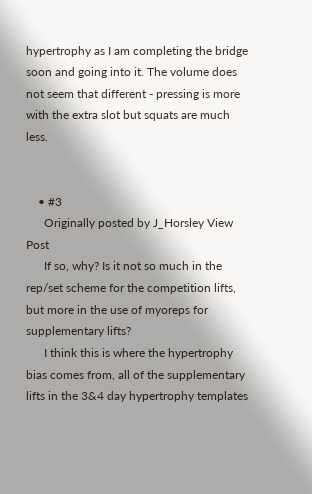hypertrophy as I am completing the bridge soon and going into it. The volume does not seem that different - pressing is more with the extra slot but squats are much less.


    • #3
      Originally posted by J_Horsley View Post
      If so, why? Is it not so much in the rep/set scheme for the competition lifts, but more in the use of myoreps for supplementary lifts?
      I think this is where the hypertrophy bias comes from, all of the supplementary lifts in the 3&4 day hypertrophy templates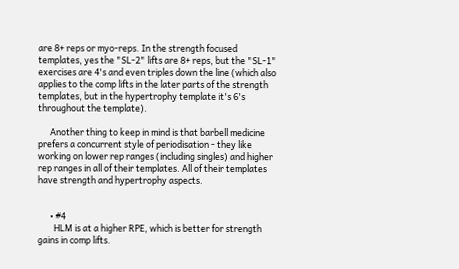are 8+ reps or myo-reps. In the strength focused templates, yes the "SL-2" lifts are 8+ reps, but the "SL-1" exercises are 4's and even triples down the line (which also applies to the comp lifts in the later parts of the strength templates, but in the hypertrophy template it's 6's throughout the template).

      Another thing to keep in mind is that barbell medicine prefers a concurrent style of periodisation - they like working on lower rep ranges (including singles) and higher rep ranges in all of their templates. All of their templates have strength and hypertrophy aspects.


      • #4
        HLM is at a higher RPE, which is better for strength gains in comp lifts.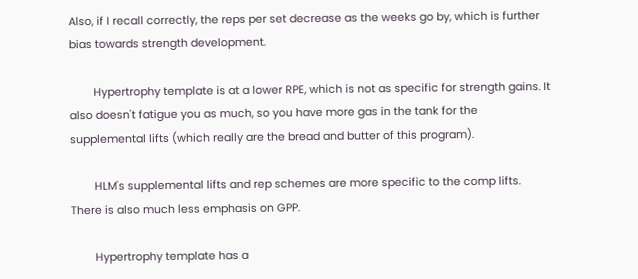Also, if I recall correctly, the reps per set decrease as the weeks go by, which is further bias towards strength development.

        Hypertrophy template is at a lower RPE, which is not as specific for strength gains. It also doesn't fatigue you as much, so you have more gas in the tank for the supplemental lifts (which really are the bread and butter of this program).

        HLM's supplemental lifts and rep schemes are more specific to the comp lifts. There is also much less emphasis on GPP.

        Hypertrophy template has a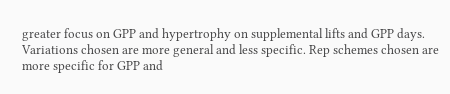greater focus on GPP and hypertrophy on supplemental lifts and GPP days. Variations chosen are more general and less specific. Rep schemes chosen are more specific for GPP and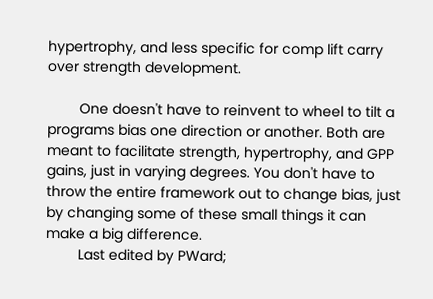hypertrophy, and less specific for comp lift carry over strength development.

        One doesn't have to reinvent to wheel to tilt a programs bias one direction or another. Both are meant to facilitate strength, hypertrophy, and GPP gains, just in varying degrees. You don't have to throw the entire framework out to change bias, just by changing some of these small things it can make a big difference.
        Last edited by PWard;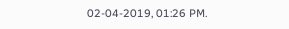02-04-2019, 01:26 PM.